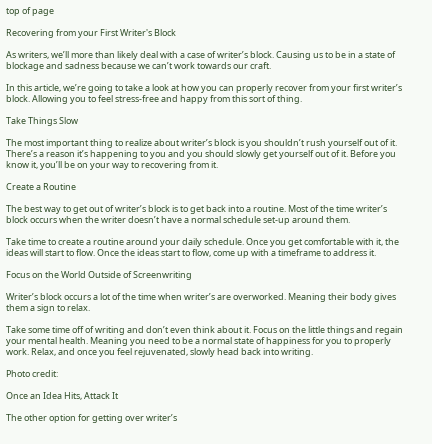top of page

Recovering from your First Writer's Block

As writers, we’ll more than likely deal with a case of writer’s block. Causing us to be in a state of blockage and sadness because we can’t work towards our craft.

In this article, we’re going to take a look at how you can properly recover from your first writer’s block. Allowing you to feel stress-free and happy from this sort of thing.

Take Things Slow

The most important thing to realize about writer’s block is you shouldn’t rush yourself out of it. There’s a reason it’s happening to you and you should slowly get yourself out of it. Before you know it, you’ll be on your way to recovering from it.

Create a Routine

The best way to get out of writer’s block is to get back into a routine. Most of the time writer’s block occurs when the writer doesn’t have a normal schedule set-up around them.

Take time to create a routine around your daily schedule. Once you get comfortable with it, the ideas will start to flow. Once the ideas start to flow, come up with a timeframe to address it.

Focus on the World Outside of Screenwriting

Writer’s block occurs a lot of the time when writer’s are overworked. Meaning their body gives them a sign to relax.

Take some time off of writing and don’t even think about it. Focus on the little things and regain your mental health. Meaning you need to be a normal state of happiness for you to properly work. Relax, and once you feel rejuvenated, slowly head back into writing.

Photo credit:

Once an Idea Hits, Attack It

The other option for getting over writer’s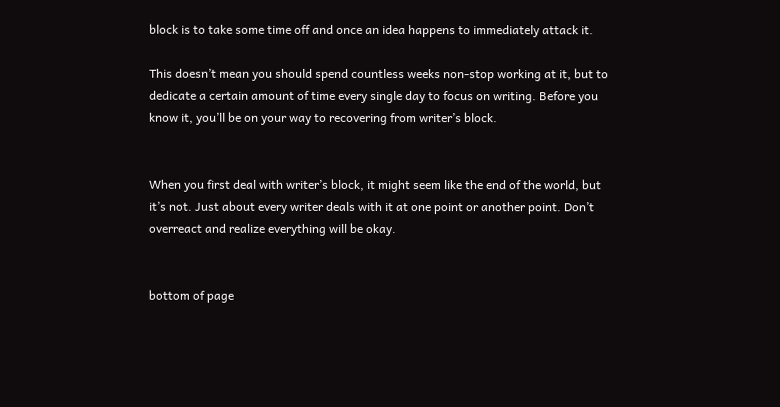block is to take some time off and once an idea happens to immediately attack it.

This doesn’t mean you should spend countless weeks non-stop working at it, but to dedicate a certain amount of time every single day to focus on writing. Before you know it, you’ll be on your way to recovering from writer’s block.


When you first deal with writer’s block, it might seem like the end of the world, but it’s not. Just about every writer deals with it at one point or another point. Don’t overreact and realize everything will be okay.


bottom of page